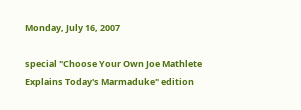Monday, July 16, 2007

special "Choose Your Own Joe Mathlete Explains Today's Marmaduke" edition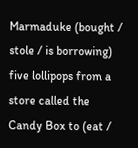Marmaduke (bought / stole / is borrowing) five lollipops from a store called the Candy Box to (eat /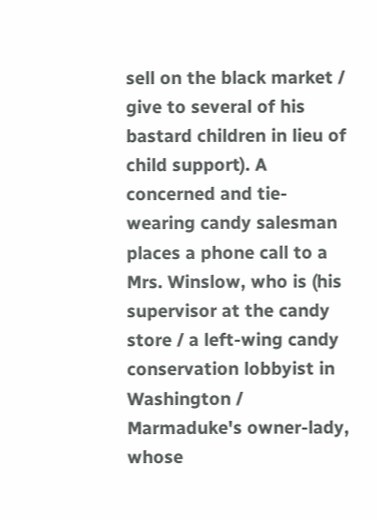sell on the black market / give to several of his bastard children in lieu of child support). A concerned and tie-wearing candy salesman places a phone call to a Mrs. Winslow, who is (his supervisor at the candy store / a left-wing candy conservation lobbyist in Washington / Marmaduke's owner-lady, whose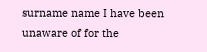surname name I have been unaware of for the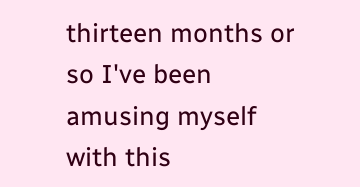thirteen months or so I've been amusing myself with this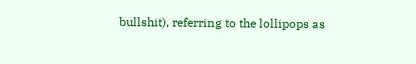bullshit), referring to the lollipops as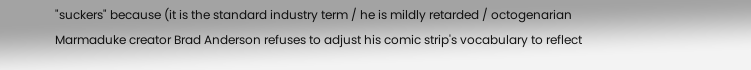"suckers" because (it is the standard industry term / he is mildly retarded / octogenarian Marmaduke creator Brad Anderson refuses to adjust his comic strip's vocabulary to reflect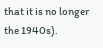that it is no longer the 1940s).